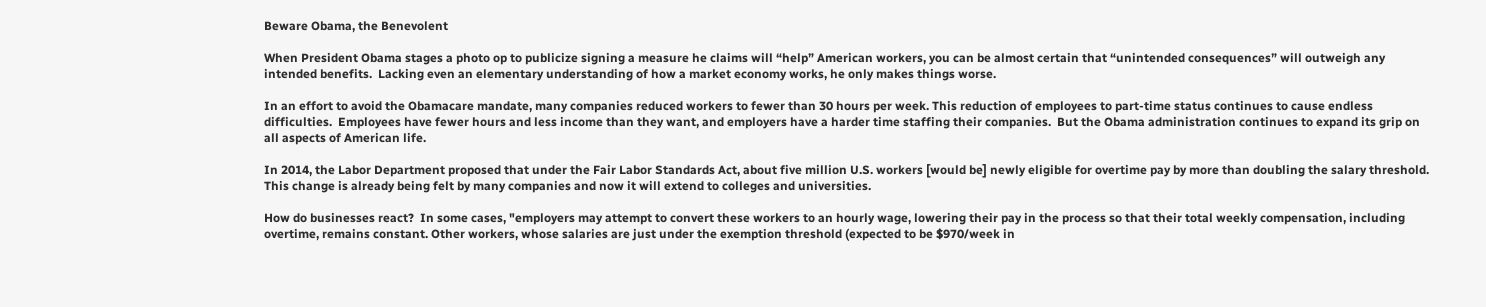Beware Obama, the Benevolent

When President Obama stages a photo op to publicize signing a measure he claims will “help” American workers, you can be almost certain that “unintended consequences” will outweigh any intended benefits.  Lacking even an elementary understanding of how a market economy works, he only makes things worse.

In an effort to avoid the Obamacare mandate, many companies reduced workers to fewer than 30 hours per week. This reduction of employees to part-time status continues to cause endless difficulties.  Employees have fewer hours and less income than they want, and employers have a harder time staffing their companies.  But the Obama administration continues to expand its grip on all aspects of American life.

In 2014, the Labor Department proposed that under the Fair Labor Standards Act, about five million U.S. workers [would be] newly eligible for overtime pay by more than doubling the salary threshold.  This change is already being felt by many companies and now it will extend to colleges and universities.

How do businesses react?  In some cases, "employers may attempt to convert these workers to an hourly wage, lowering their pay in the process so that their total weekly compensation, including overtime, remains constant. Other workers, whose salaries are just under the exemption threshold (expected to be $970/week in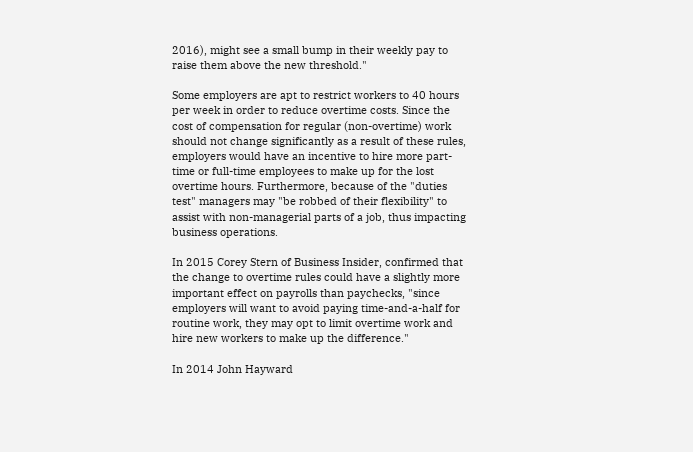2016), might see a small bump in their weekly pay to raise them above the new threshold."

Some employers are apt to restrict workers to 40 hours per week in order to reduce overtime costs. Since the cost of compensation for regular (non-overtime) work should not change significantly as a result of these rules, employers would have an incentive to hire more part-time or full-time employees to make up for the lost overtime hours. Furthermore, because of the "duties test" managers may "be robbed of their flexibility" to assist with non-managerial parts of a job, thus impacting business operations.

In 2015 Corey Stern of Business Insider, confirmed that the change to overtime rules could have a slightly more important effect on payrolls than paychecks, "since employers will want to avoid paying time-and-a-half for routine work, they may opt to limit overtime work and hire new workers to make up the difference."

In 2014 John Hayward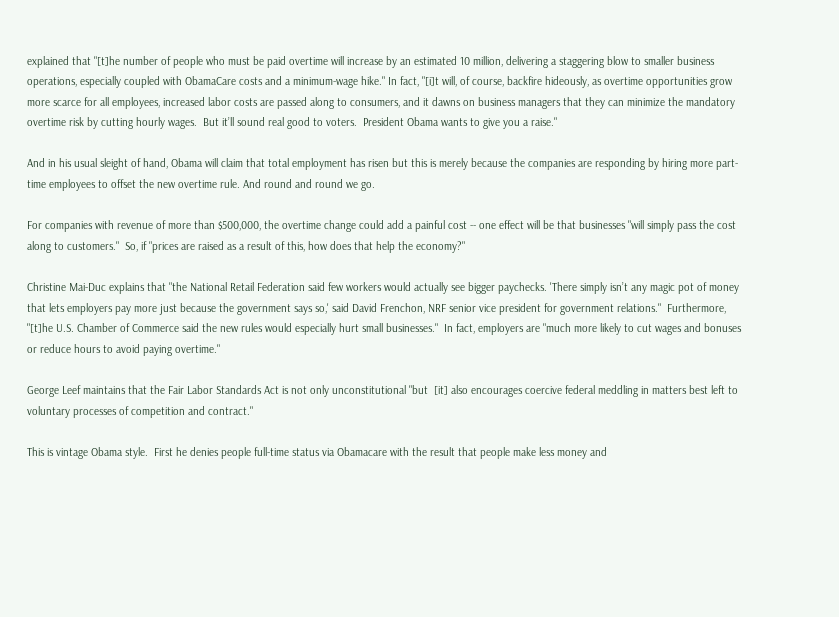explained that "[t]he number of people who must be paid overtime will increase by an estimated 10 million, delivering a staggering blow to smaller business operations, especially coupled with ObamaCare costs and a minimum-wage hike." In fact, "[i]t will, of course, backfire hideously, as overtime opportunities grow more scarce for all employees, increased labor costs are passed along to consumers, and it dawns on business managers that they can minimize the mandatory overtime risk by cutting hourly wages.  But it’ll sound real good to voters.  President Obama wants to give you a raise."

And in his usual sleight of hand, Obama will claim that total employment has risen but this is merely because the companies are responding by hiring more part-time employees to offset the new overtime rule. And round and round we go.

For companies with revenue of more than $500,000, the overtime change could add a painful cost -- one effect will be that businesses "will simply pass the cost along to customers."  So, if "prices are raised as a result of this, how does that help the economy?"

Christine Mai-Duc explains that "the National Retail Federation said few workers would actually see bigger paychecks. 'There simply isn’t any magic pot of money that lets employers pay more just because the government says so,' said David Frenchon, NRF senior vice president for government relations."  Furthermore,  "[t]he U.S. Chamber of Commerce said the new rules would especially hurt small businesses."  In fact, employers are "much more likely to cut wages and bonuses or reduce hours to avoid paying overtime."

George Leef maintains that the Fair Labor Standards Act is not only unconstitutional "but  [it] also encourages coercive federal meddling in matters best left to voluntary processes of competition and contract."

This is vintage Obama style.  First he denies people full-time status via Obamacare with the result that people make less money and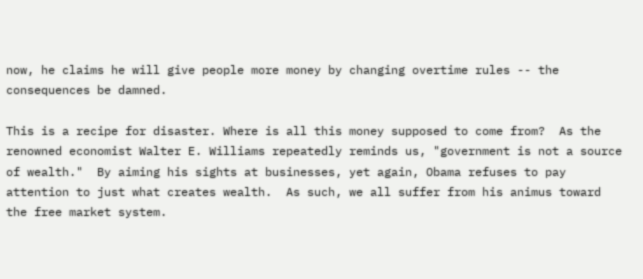now, he claims he will give people more money by changing overtime rules -- the consequences be damned.

This is a recipe for disaster. Where is all this money supposed to come from?  As the renowned economist Walter E. Williams repeatedly reminds us, "government is not a source of wealth."  By aiming his sights at businesses, yet again, Obama refuses to pay attention to just what creates wealth.  As such, we all suffer from his animus toward the free market system.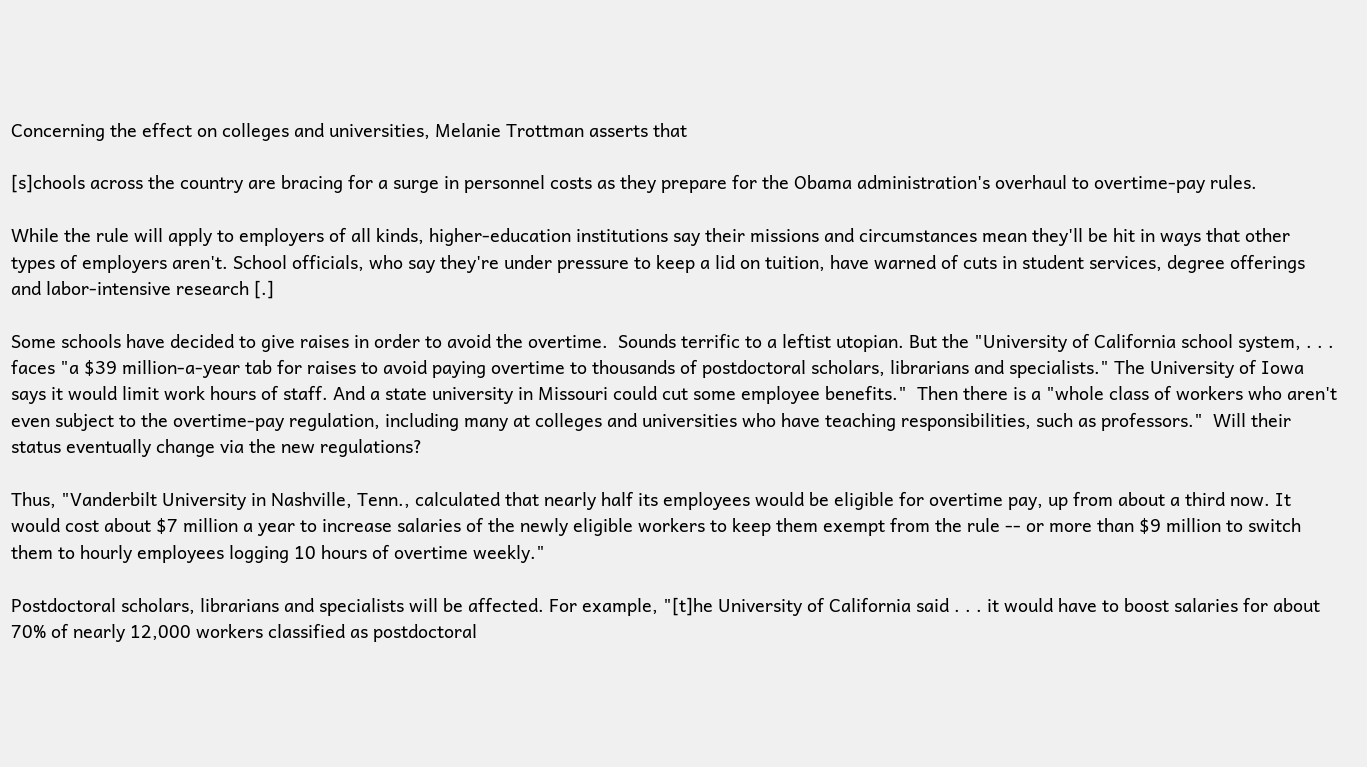Concerning the effect on colleges and universities, Melanie Trottman asserts that

[s]chools across the country are bracing for a surge in personnel costs as they prepare for the Obama administration's overhaul to overtime-pay rules.

While the rule will apply to employers of all kinds, higher-education institutions say their missions and circumstances mean they'll be hit in ways that other types of employers aren't. School officials, who say they're under pressure to keep a lid on tuition, have warned of cuts in student services, degree offerings and labor-intensive research [.]

Some schools have decided to give raises in order to avoid the overtime.  Sounds terrific to a leftist utopian. But the "University of California school system, . . .  faces "a $39 million-a-year tab for raises to avoid paying overtime to thousands of postdoctoral scholars, librarians and specialists." The University of Iowa says it would limit work hours of staff. And a state university in Missouri could cut some employee benefits."  Then there is a "whole class of workers who aren't even subject to the overtime-pay regulation, including many at colleges and universities who have teaching responsibilities, such as professors."  Will their status eventually change via the new regulations?

Thus, "Vanderbilt University in Nashville, Tenn., calculated that nearly half its employees would be eligible for overtime pay, up from about a third now. It would cost about $7 million a year to increase salaries of the newly eligible workers to keep them exempt from the rule -- or more than $9 million to switch them to hourly employees logging 10 hours of overtime weekly."

Postdoctoral scholars, librarians and specialists will be affected. For example, "[t]he University of California said . . . it would have to boost salaries for about 70% of nearly 12,000 workers classified as postdoctoral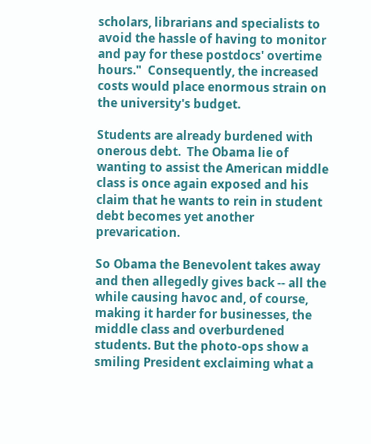scholars, librarians and specialists to avoid the hassle of having to monitor and pay for these postdocs' overtime hours."  Consequently, the increased costs would place enormous strain on the university's budget.

Students are already burdened with onerous debt.  The Obama lie of wanting to assist the American middle class is once again exposed and his claim that he wants to rein in student debt becomes yet another prevarication.

So Obama the Benevolent takes away and then allegedly gives back -- all the while causing havoc and, of course, making it harder for businesses, the middle class and overburdened students. But the photo-ops show a smiling President exclaiming what a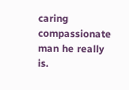caring compassionate man he really is.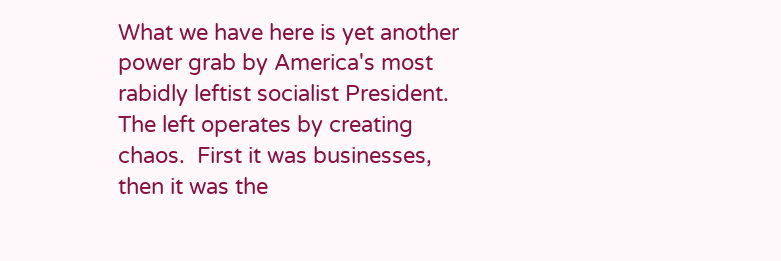What we have here is yet another power grab by America's most rabidly leftist socialist President.  The left operates by creating chaos.  First it was businesses, then it was the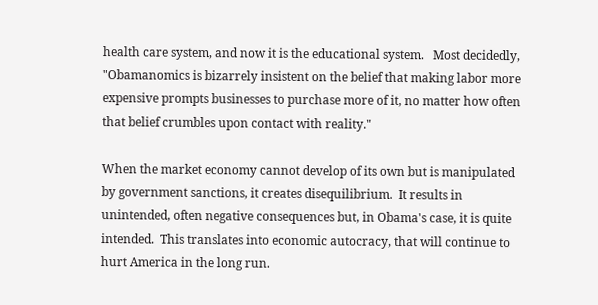health care system, and now it is the educational system.   Most decidedly, "Obamanomics is bizarrely insistent on the belief that making labor more expensive prompts businesses to purchase more of it, no matter how often that belief crumbles upon contact with reality."

When the market economy cannot develop of its own but is manipulated by government sanctions, it creates disequilibrium.  It results in unintended, often negative consequences but, in Obama's case, it is quite intended.  This translates into economic autocracy, that will continue to hurt America in the long run.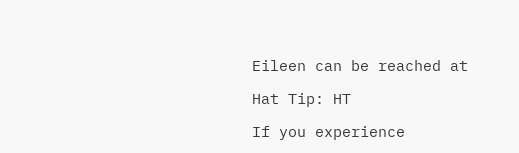Eileen can be reached at

Hat Tip: HT

If you experience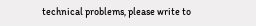technical problems, please write to